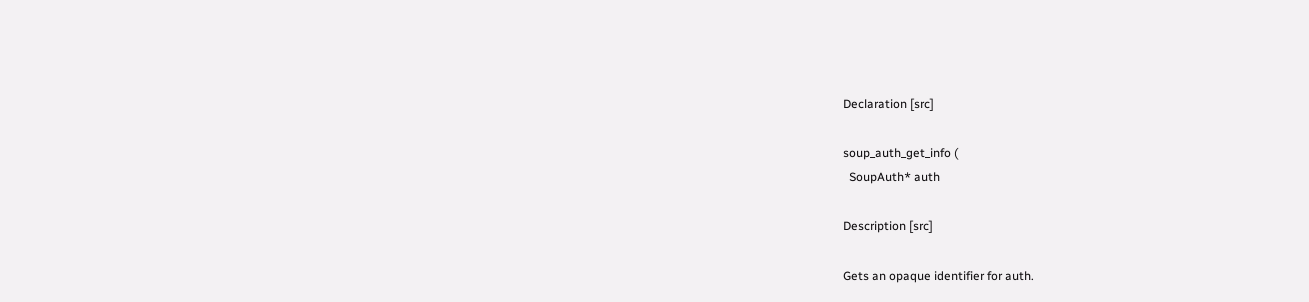Declaration [src]

soup_auth_get_info (
  SoupAuth* auth

Description [src]

Gets an opaque identifier for auth.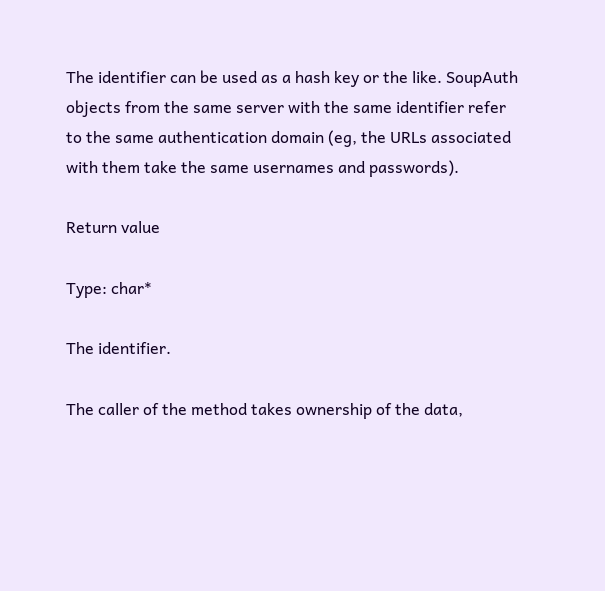The identifier can be used as a hash key or the like. SoupAuth objects from the same server with the same identifier refer to the same authentication domain (eg, the URLs associated with them take the same usernames and passwords).

Return value

Type: char*

The identifier.

The caller of the method takes ownership of the data,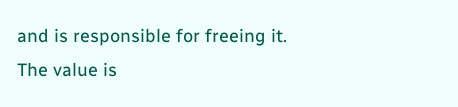and is responsible for freeing it.
The value is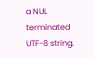a NUL terminated UTF-8 string.